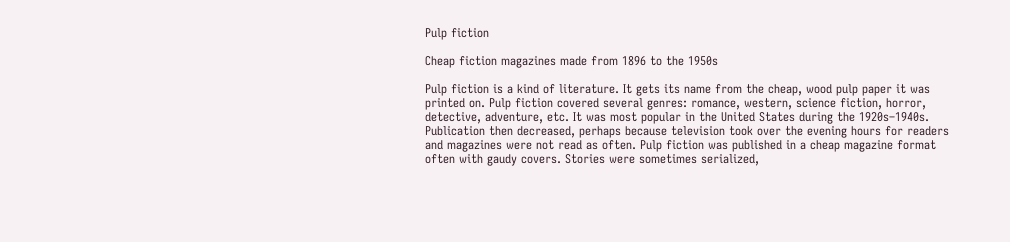Pulp fiction

Cheap fiction magazines made from 1896 to the 1950s

Pulp fiction is a kind of literature. It gets its name from the cheap, wood pulp paper it was printed on. Pulp fiction covered several genres: romance, western, science fiction, horror, detective, adventure, etc. It was most popular in the United States during the 1920s–1940s. Publication then decreased, perhaps because television took over the evening hours for readers and magazines were not read as often. Pulp fiction was published in a cheap magazine format often with gaudy covers. Stories were sometimes serialized,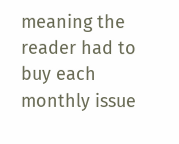meaning the reader had to buy each monthly issue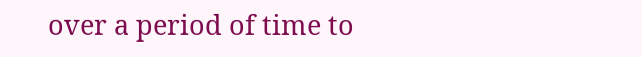over a period of time to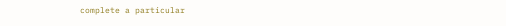complete a particular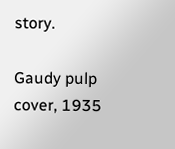story.

Gaudy pulp cover, 1935